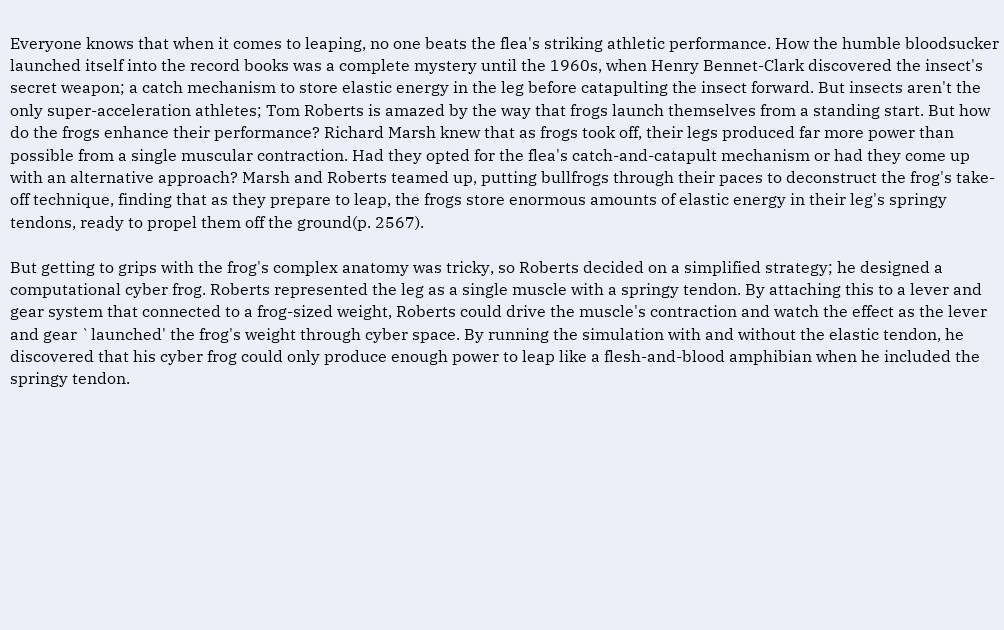Everyone knows that when it comes to leaping, no one beats the flea's striking athletic performance. How the humble bloodsucker launched itself into the record books was a complete mystery until the 1960s, when Henry Bennet-Clark discovered the insect's secret weapon; a catch mechanism to store elastic energy in the leg before catapulting the insect forward. But insects aren't the only super-acceleration athletes; Tom Roberts is amazed by the way that frogs launch themselves from a standing start. But how do the frogs enhance their performance? Richard Marsh knew that as frogs took off, their legs produced far more power than possible from a single muscular contraction. Had they opted for the flea's catch-and-catapult mechanism or had they come up with an alternative approach? Marsh and Roberts teamed up, putting bullfrogs through their paces to deconstruct the frog's take-off technique, finding that as they prepare to leap, the frogs store enormous amounts of elastic energy in their leg's springy tendons, ready to propel them off the ground(p. 2567).

But getting to grips with the frog's complex anatomy was tricky, so Roberts decided on a simplified strategy; he designed a computational cyber frog. Roberts represented the leg as a single muscle with a springy tendon. By attaching this to a lever and gear system that connected to a frog-sized weight, Roberts could drive the muscle's contraction and watch the effect as the lever and gear `launched' the frog's weight through cyber space. By running the simulation with and without the elastic tendon, he discovered that his cyber frog could only produce enough power to leap like a flesh-and-blood amphibian when he included the springy tendon.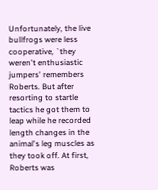Unfortunately, the live bullfrogs were less cooperative, `they weren't enthusiastic jumpers' remembers Roberts. But after resorting to startle tactics he got them to leap while he recorded length changes in the animal's leg muscles as they took off. At first, Roberts was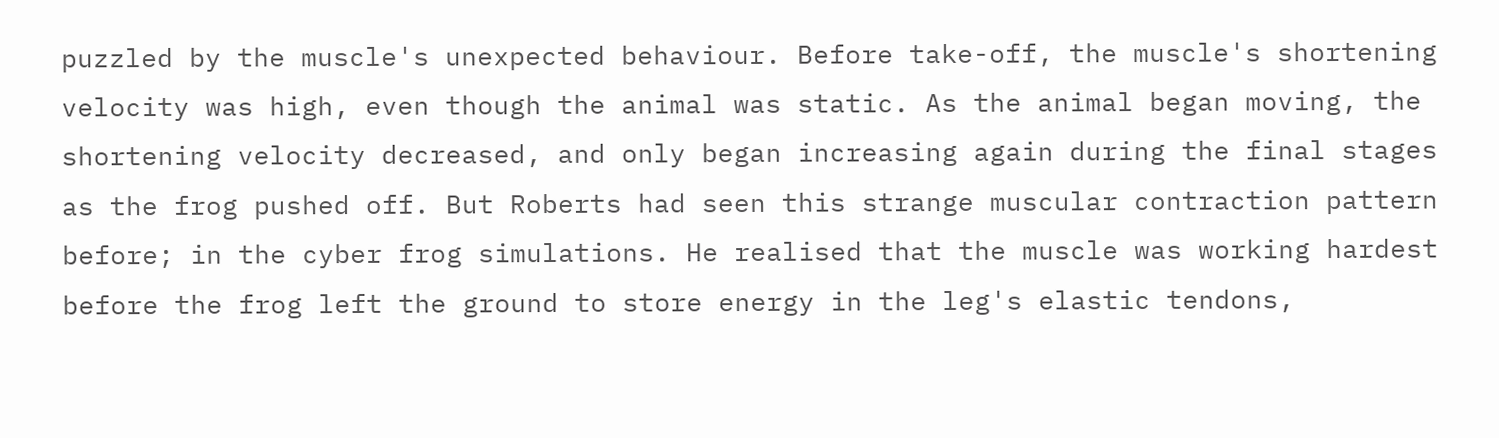puzzled by the muscle's unexpected behaviour. Before take-off, the muscle's shortening velocity was high, even though the animal was static. As the animal began moving, the shortening velocity decreased, and only began increasing again during the final stages as the frog pushed off. But Roberts had seen this strange muscular contraction pattern before; in the cyber frog simulations. He realised that the muscle was working hardest before the frog left the ground to store energy in the leg's elastic tendons,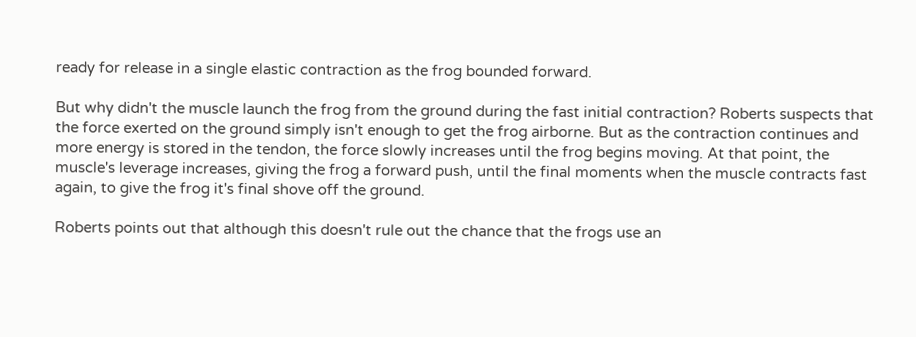ready for release in a single elastic contraction as the frog bounded forward.

But why didn't the muscle launch the frog from the ground during the fast initial contraction? Roberts suspects that the force exerted on the ground simply isn't enough to get the frog airborne. But as the contraction continues and more energy is stored in the tendon, the force slowly increases until the frog begins moving. At that point, the muscle's leverage increases, giving the frog a forward push, until the final moments when the muscle contracts fast again, to give the frog it's final shove off the ground.

Roberts points out that although this doesn't rule out the chance that the frogs use an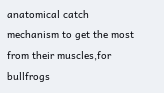anatomical catch mechanism to get the most from their muscles,for bullfrogs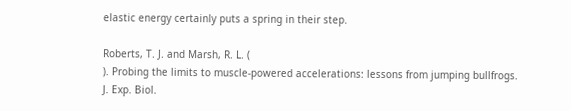elastic energy certainly puts a spring in their step.

Roberts, T. J. and Marsh, R. L. (
). Probing the limits to muscle-powered accelerations: lessons from jumping bullfrogs.
J. Exp. Biol.